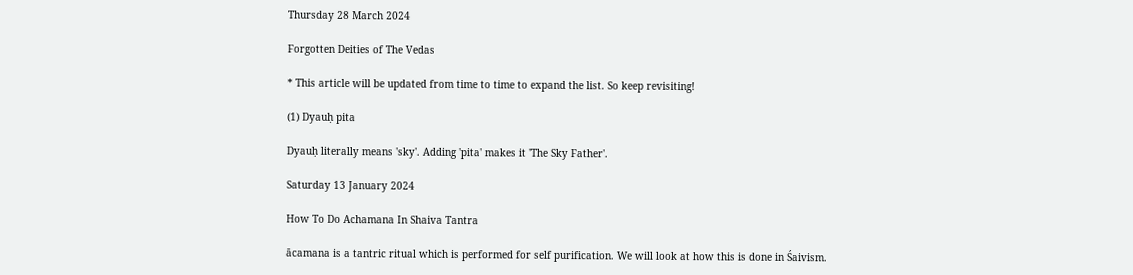Thursday 28 March 2024

Forgotten Deities of The Vedas

* This article will be updated from time to time to expand the list. So keep revisiting!

(1) Dyauḥ pita

Dyauḥ literally means 'sky'. Adding 'pita' makes it 'The Sky Father'.

Saturday 13 January 2024

How To Do Achamana In Shaiva Tantra

ācamana is a tantric ritual which is performed for self purification. We will look at how this is done in Śaivism.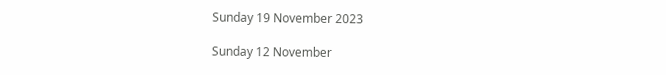Sunday 19 November 2023

Sunday 12 November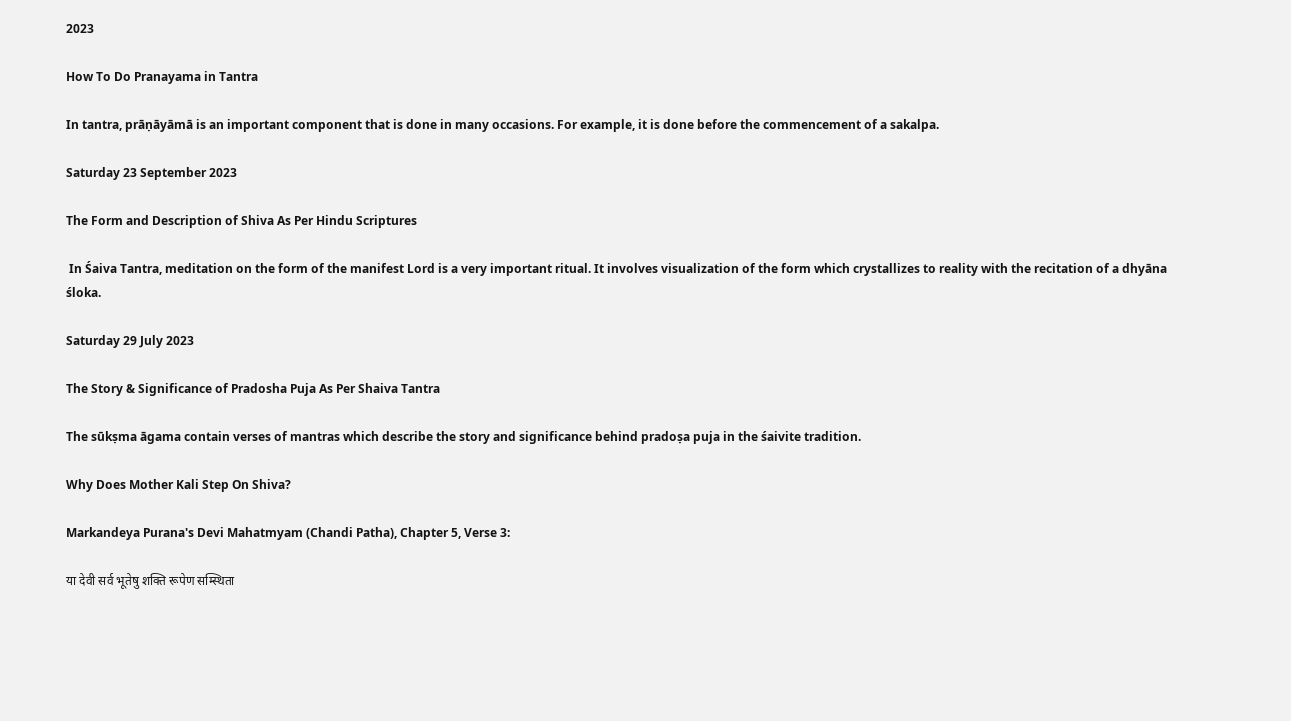2023

How To Do Pranayama in Tantra

In tantra, prāṇāyāmā is an important component that is done in many occasions. For example, it is done before the commencement of a sakalpa.

Saturday 23 September 2023

The Form and Description of Shiva As Per Hindu Scriptures

 In Śaiva Tantra, meditation on the form of the manifest Lord is a very important ritual. It involves visualization of the form which crystallizes to reality with the recitation of a dhyāna śloka.

Saturday 29 July 2023

The Story & Significance of Pradosha Puja As Per Shaiva Tantra

The sūkṣma āgama contain verses of mantras which describe the story and significance behind pradoṣa puja in the śaivite tradition.

Why Does Mother Kali Step On Shiva?

Markandeya Purana's Devi Mahatmyam (Chandi Patha), Chapter 5, Verse 3:

या देवी सर्व भूतेषु शक्ति रूपेण सम्स्थिता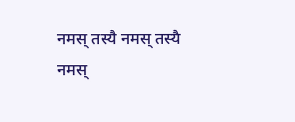नमस् तस्यै नमस् तस्यै नमस्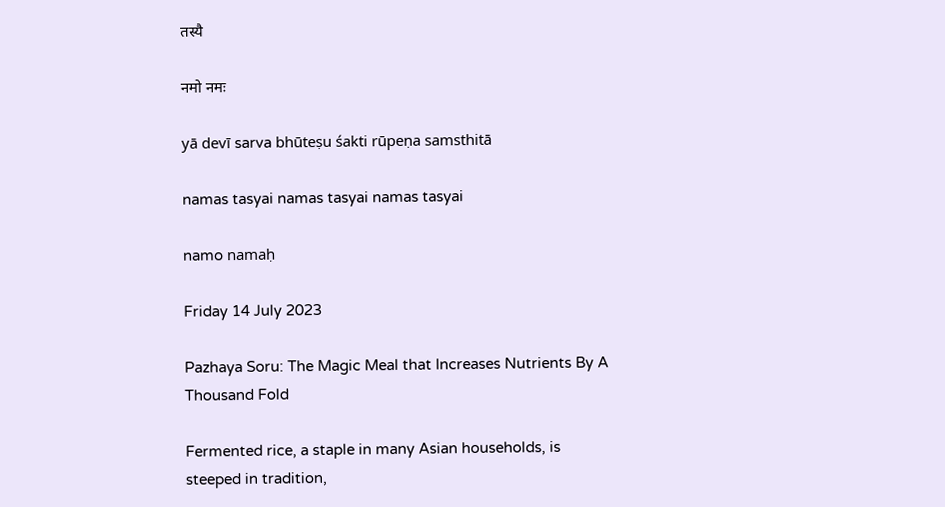तस्यै

नमो नमः

yā devī sarva bhūteṣu śakti rūpeṇa samsthitā

namas tasyai namas tasyai namas tasyai

namo namaḥ

Friday 14 July 2023

Pazhaya Soru: The Magic Meal that Increases Nutrients By A Thousand Fold

Fermented rice, a staple in many Asian households, is steeped in tradition,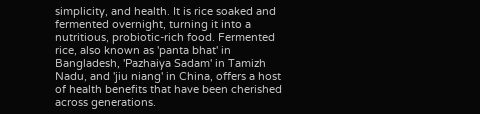simplicity, and health. It is rice soaked and fermented overnight, turning it into a nutritious, probiotic-rich food. Fermented rice, also known as 'panta bhat' in Bangladesh, 'Pazhaiya Sadam' in Tamizh Nadu, and 'jiu niang' in China, offers a host of health benefits that have been cherished across generations.